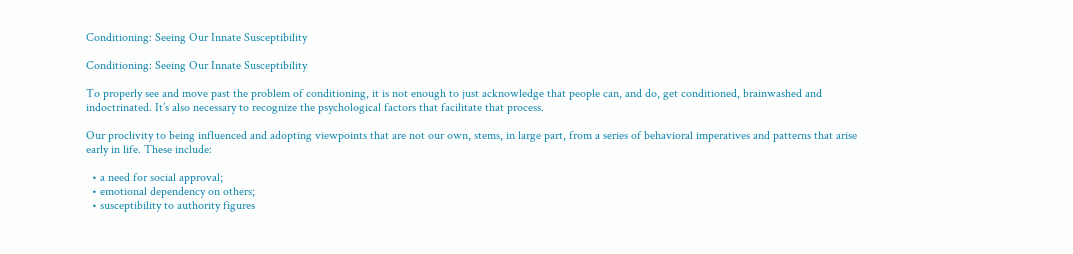Conditioning: Seeing Our Innate Susceptibility

Conditioning: Seeing Our Innate Susceptibility

To properly see and move past the problem of conditioning, it is not enough to just acknowledge that people can, and do, get conditioned, brainwashed and indoctrinated. It’s also necessary to recognize the psychological factors that facilitate that process.

Our proclivity to being influenced and adopting viewpoints that are not our own, stems, in large part, from a series of behavioral imperatives and patterns that arise early in life. These include:

  • a need for social approval;
  • emotional dependency on others;
  • susceptibility to authority figures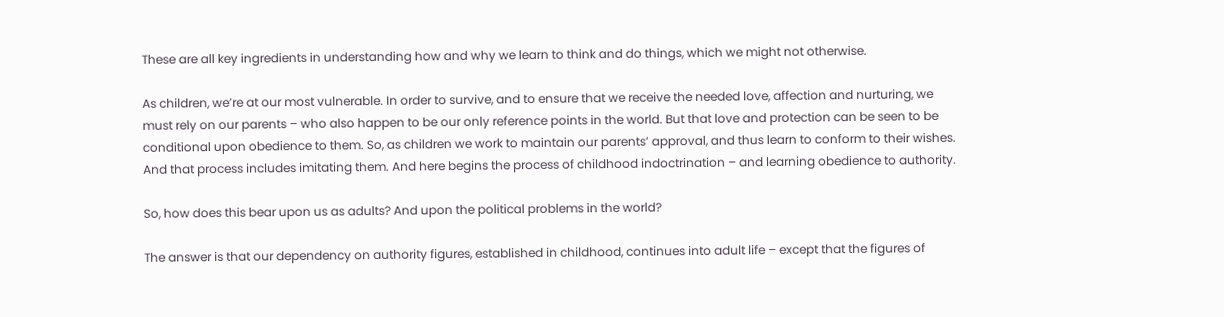These are all key ingredients in understanding how and why we learn to think and do things, which we might not otherwise.

As children, we’re at our most vulnerable. In order to survive, and to ensure that we receive the needed love, affection and nurturing, we must rely on our parents – who also happen to be our only reference points in the world. But that love and protection can be seen to be conditional upon obedience to them. So, as children we work to maintain our parents’ approval, and thus learn to conform to their wishes. And that process includes imitating them. And here begins the process of childhood indoctrination – and learning obedience to authority.

So, how does this bear upon us as adults? And upon the political problems in the world?

The answer is that our dependency on authority figures, established in childhood, continues into adult life – except that the figures of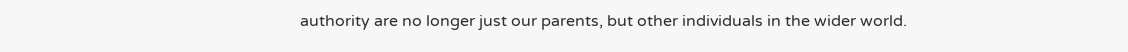authority are no longer just our parents, but other individuals in the wider world.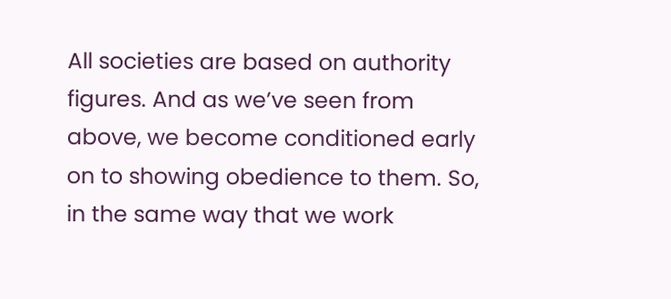All societies are based on authority figures. And as we’ve seen from above, we become conditioned early on to showing obedience to them. So, in the same way that we work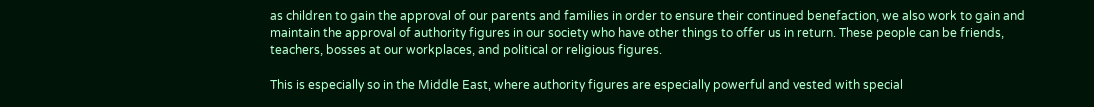as children to gain the approval of our parents and families in order to ensure their continued benefaction, we also work to gain and maintain the approval of authority figures in our society who have other things to offer us in return. These people can be friends, teachers, bosses at our workplaces, and political or religious figures.

This is especially so in the Middle East, where authority figures are especially powerful and vested with special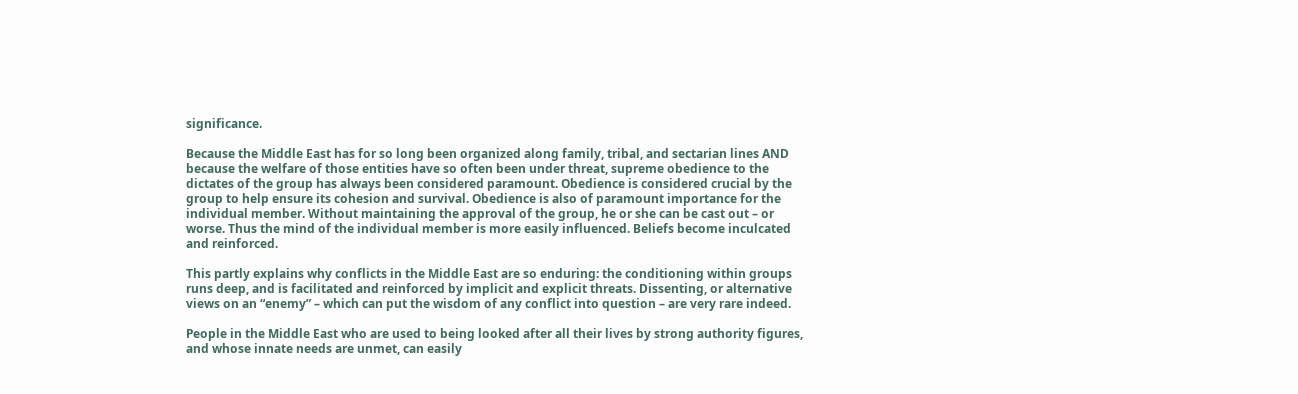significance.

Because the Middle East has for so long been organized along family, tribal, and sectarian lines AND because the welfare of those entities have so often been under threat, supreme obedience to the dictates of the group has always been considered paramount. Obedience is considered crucial by the group to help ensure its cohesion and survival. Obedience is also of paramount importance for the individual member. Without maintaining the approval of the group, he or she can be cast out – or worse. Thus the mind of the individual member is more easily influenced. Beliefs become inculcated and reinforced.

This partly explains why conflicts in the Middle East are so enduring: the conditioning within groups runs deep, and is facilitated and reinforced by implicit and explicit threats. Dissenting, or alternative views on an “enemy” – which can put the wisdom of any conflict into question – are very rare indeed.

People in the Middle East who are used to being looked after all their lives by strong authority figures, and whose innate needs are unmet, can easily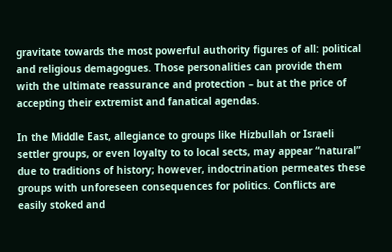gravitate towards the most powerful authority figures of all: political and religious demagogues. Those personalities can provide them with the ultimate reassurance and protection – but at the price of accepting their extremist and fanatical agendas.

In the Middle East, allegiance to groups like Hizbullah or Israeli settler groups, or even loyalty to to local sects, may appear “natural” due to traditions of history; however, indoctrination permeates these groups with unforeseen consequences for politics. Conflicts are easily stoked and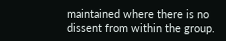maintained where there is no dissent from within the group.